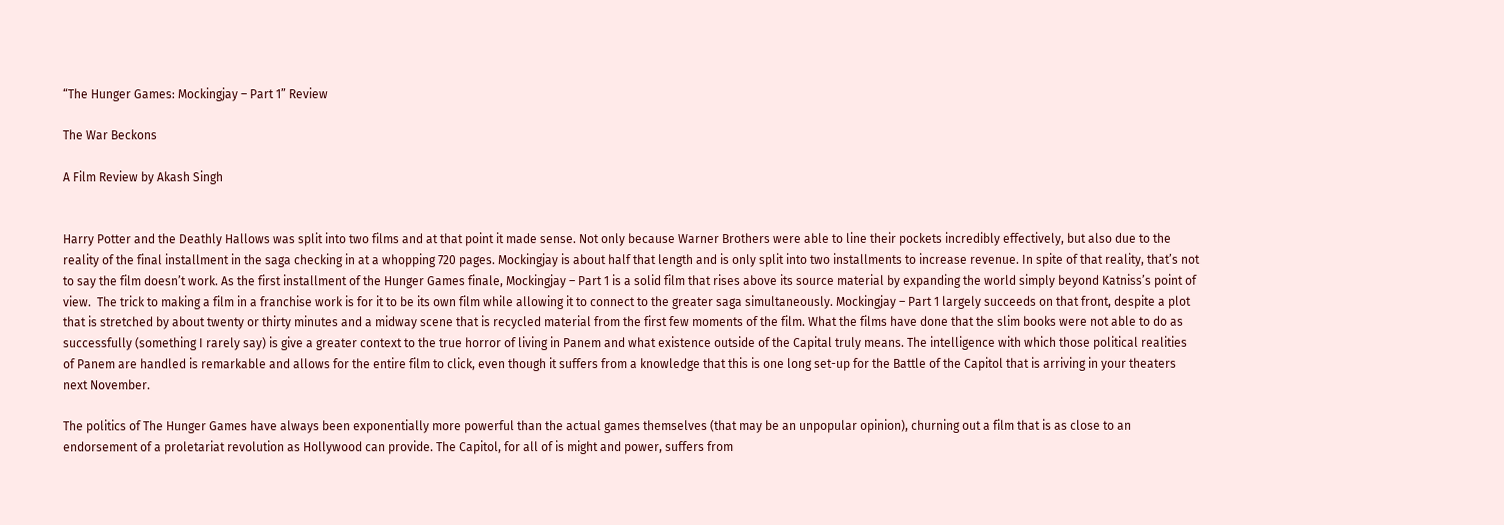“The Hunger Games: Mockingjay – Part 1” Review

The War Beckons

A Film Review by Akash Singh


Harry Potter and the Deathly Hallows was split into two films and at that point it made sense. Not only because Warner Brothers were able to line their pockets incredibly effectively, but also due to the reality of the final installment in the saga checking in at a whopping 720 pages. Mockingjay is about half that length and is only split into two installments to increase revenue. In spite of that reality, that’s not to say the film doesn’t work. As the first installment of the Hunger Games finale, Mockingjay – Part 1 is a solid film that rises above its source material by expanding the world simply beyond Katniss’s point of view.  The trick to making a film in a franchise work is for it to be its own film while allowing it to connect to the greater saga simultaneously. Mockingjay – Part 1 largely succeeds on that front, despite a plot that is stretched by about twenty or thirty minutes and a midway scene that is recycled material from the first few moments of the film. What the films have done that the slim books were not able to do as successfully (something I rarely say) is give a greater context to the true horror of living in Panem and what existence outside of the Capital truly means. The intelligence with which those political realities of Panem are handled is remarkable and allows for the entire film to click, even though it suffers from a knowledge that this is one long set-up for the Battle of the Capitol that is arriving in your theaters next November.

The politics of The Hunger Games have always been exponentially more powerful than the actual games themselves (that may be an unpopular opinion), churning out a film that is as close to an endorsement of a proletariat revolution as Hollywood can provide. The Capitol, for all of is might and power, suffers from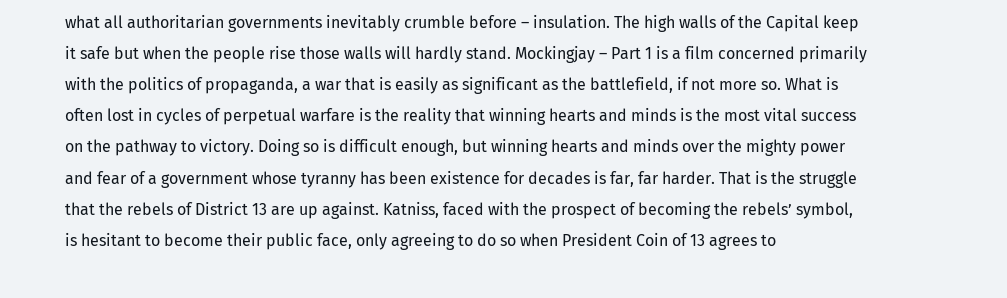what all authoritarian governments inevitably crumble before – insulation. The high walls of the Capital keep it safe but when the people rise those walls will hardly stand. Mockingjay – Part 1 is a film concerned primarily with the politics of propaganda, a war that is easily as significant as the battlefield, if not more so. What is often lost in cycles of perpetual warfare is the reality that winning hearts and minds is the most vital success on the pathway to victory. Doing so is difficult enough, but winning hearts and minds over the mighty power and fear of a government whose tyranny has been existence for decades is far, far harder. That is the struggle that the rebels of District 13 are up against. Katniss, faced with the prospect of becoming the rebels’ symbol, is hesitant to become their public face, only agreeing to do so when President Coin of 13 agrees to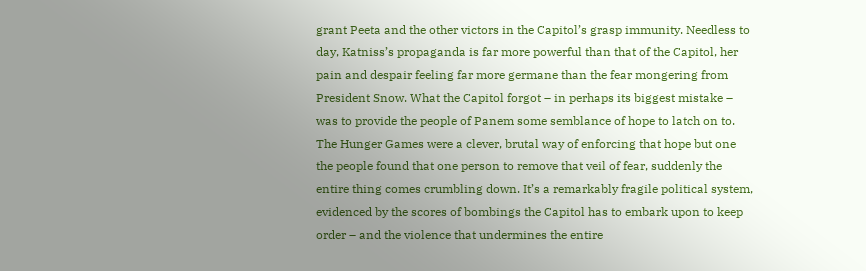grant Peeta and the other victors in the Capitol’s grasp immunity. Needless to day, Katniss’s propaganda is far more powerful than that of the Capitol, her pain and despair feeling far more germane than the fear mongering from President Snow. What the Capitol forgot – in perhaps its biggest mistake – was to provide the people of Panem some semblance of hope to latch on to. The Hunger Games were a clever, brutal way of enforcing that hope but one the people found that one person to remove that veil of fear, suddenly the entire thing comes crumbling down. It’s a remarkably fragile political system, evidenced by the scores of bombings the Capitol has to embark upon to keep order – and the violence that undermines the entire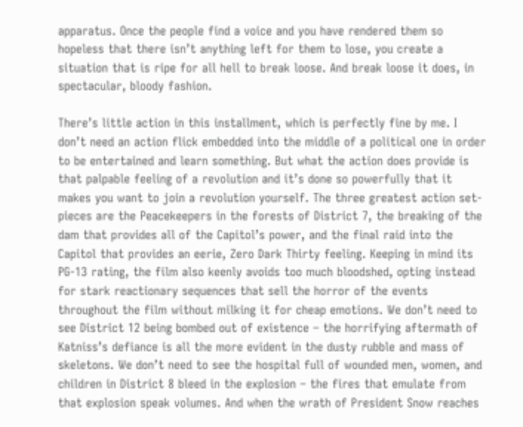apparatus. Once the people find a voice and you have rendered them so hopeless that there isn’t anything left for them to lose, you create a situation that is ripe for all hell to break loose. And break loose it does, in spectacular, bloody fashion.

There’s little action in this installment, which is perfectly fine by me. I don’t need an action flick embedded into the middle of a political one in order to be entertained and learn something. But what the action does provide is that palpable feeling of a revolution and it’s done so powerfully that it makes you want to join a revolution yourself. The three greatest action set-pieces are the Peacekeepers in the forests of District 7, the breaking of the dam that provides all of the Capitol’s power, and the final raid into the Capitol that provides an eerie, Zero Dark Thirty feeling. Keeping in mind its PG-13 rating, the film also keenly avoids too much bloodshed, opting instead for stark reactionary sequences that sell the horror of the events throughout the film without milking it for cheap emotions. We don’t need to see District 12 being bombed out of existence – the horrifying aftermath of Katniss’s defiance is all the more evident in the dusty rubble and mass of skeletons. We don’t need to see the hospital full of wounded men, women, and children in District 8 bleed in the explosion – the fires that emulate from that explosion speak volumes. And when the wrath of President Snow reaches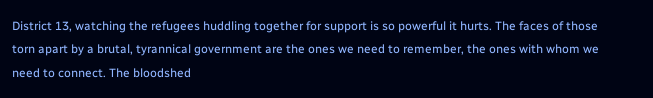District 13, watching the refugees huddling together for support is so powerful it hurts. The faces of those torn apart by a brutal, tyrannical government are the ones we need to remember, the ones with whom we need to connect. The bloodshed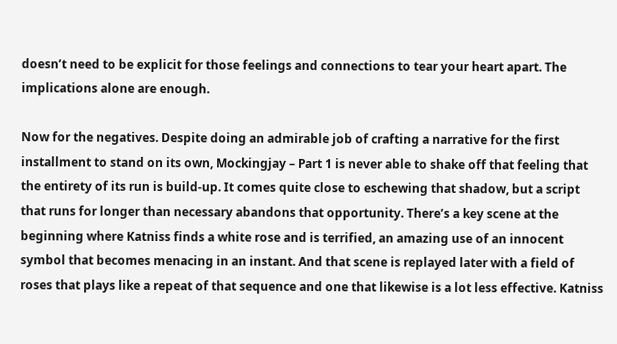doesn’t need to be explicit for those feelings and connections to tear your heart apart. The implications alone are enough.

Now for the negatives. Despite doing an admirable job of crafting a narrative for the first installment to stand on its own, Mockingjay – Part 1 is never able to shake off that feeling that the entirety of its run is build-up. It comes quite close to eschewing that shadow, but a script that runs for longer than necessary abandons that opportunity. There’s a key scene at the beginning where Katniss finds a white rose and is terrified, an amazing use of an innocent symbol that becomes menacing in an instant. And that scene is replayed later with a field of roses that plays like a repeat of that sequence and one that likewise is a lot less effective. Katniss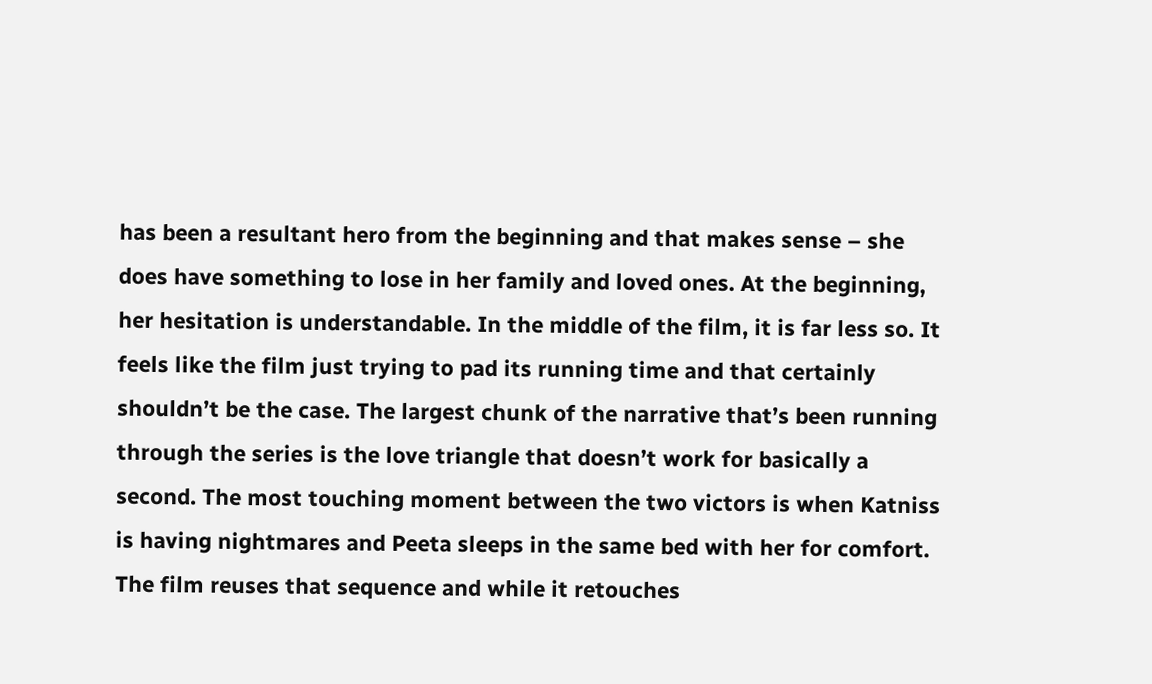has been a resultant hero from the beginning and that makes sense – she does have something to lose in her family and loved ones. At the beginning, her hesitation is understandable. In the middle of the film, it is far less so. It feels like the film just trying to pad its running time and that certainly shouldn’t be the case. The largest chunk of the narrative that’s been running through the series is the love triangle that doesn’t work for basically a second. The most touching moment between the two victors is when Katniss is having nightmares and Peeta sleeps in the same bed with her for comfort. The film reuses that sequence and while it retouches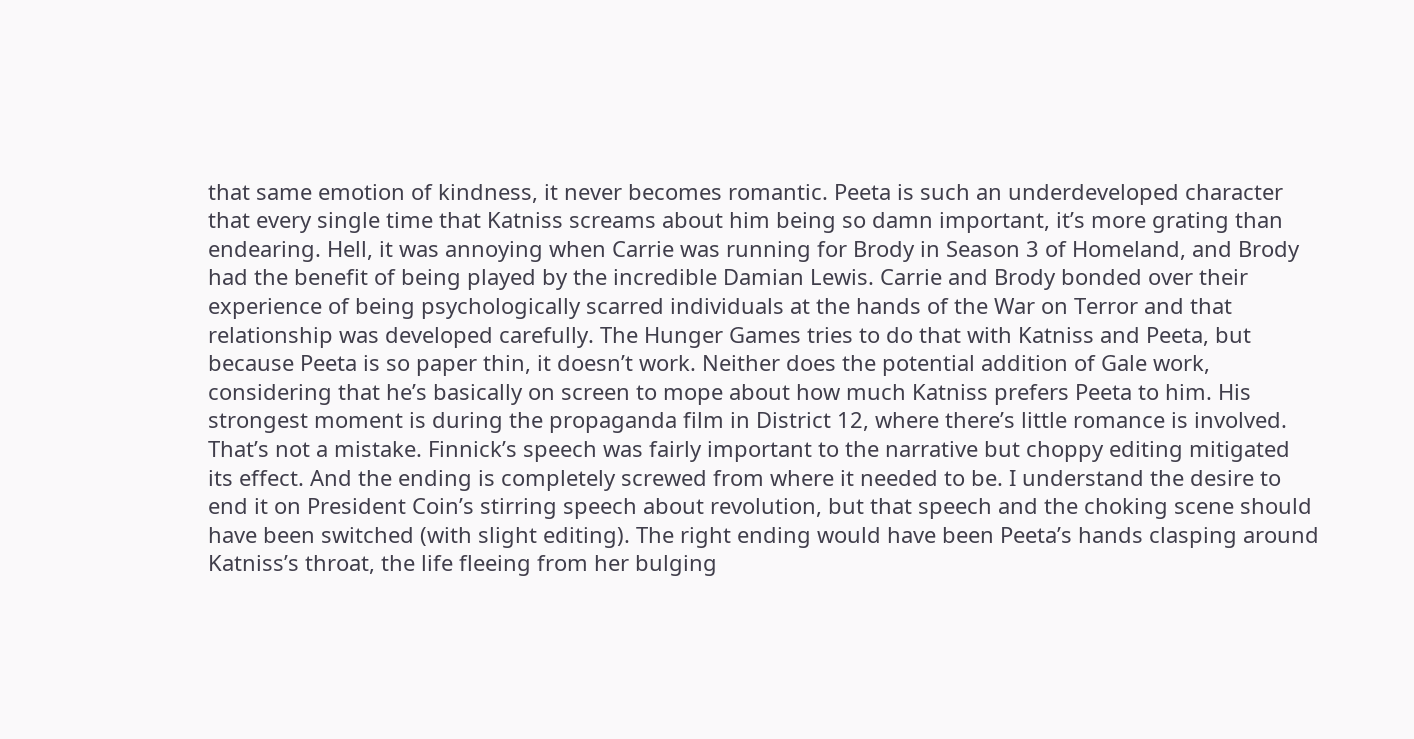that same emotion of kindness, it never becomes romantic. Peeta is such an underdeveloped character that every single time that Katniss screams about him being so damn important, it’s more grating than endearing. Hell, it was annoying when Carrie was running for Brody in Season 3 of Homeland, and Brody had the benefit of being played by the incredible Damian Lewis. Carrie and Brody bonded over their experience of being psychologically scarred individuals at the hands of the War on Terror and that relationship was developed carefully. The Hunger Games tries to do that with Katniss and Peeta, but because Peeta is so paper thin, it doesn’t work. Neither does the potential addition of Gale work, considering that he’s basically on screen to mope about how much Katniss prefers Peeta to him. His strongest moment is during the propaganda film in District 12, where there’s little romance is involved. That’s not a mistake. Finnick’s speech was fairly important to the narrative but choppy editing mitigated its effect. And the ending is completely screwed from where it needed to be. I understand the desire to end it on President Coin’s stirring speech about revolution, but that speech and the choking scene should have been switched (with slight editing). The right ending would have been Peeta’s hands clasping around Katniss’s throat, the life fleeing from her bulging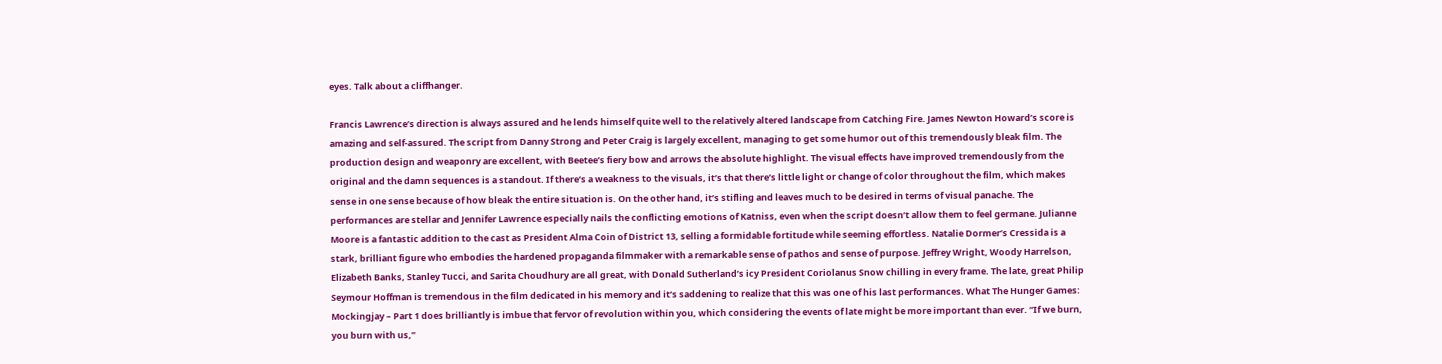eyes. Talk about a cliffhanger.

Francis Lawrence’s direction is always assured and he lends himself quite well to the relatively altered landscape from Catching Fire. James Newton Howard’s score is amazing and self-assured. The script from Danny Strong and Peter Craig is largely excellent, managing to get some humor out of this tremendously bleak film. The production design and weaponry are excellent, with Beetee’s fiery bow and arrows the absolute highlight. The visual effects have improved tremendously from the original and the damn sequences is a standout. If there’s a weakness to the visuals, it’s that there’s little light or change of color throughout the film, which makes sense in one sense because of how bleak the entire situation is. On the other hand, it’s stifling and leaves much to be desired in terms of visual panache. The performances are stellar and Jennifer Lawrence especially nails the conflicting emotions of Katniss, even when the script doesn’t allow them to feel germane. Julianne Moore is a fantastic addition to the cast as President Alma Coin of District 13, selling a formidable fortitude while seeming effortless. Natalie Dormer’s Cressida is a stark, brilliant figure who embodies the hardened propaganda filmmaker with a remarkable sense of pathos and sense of purpose. Jeffrey Wright, Woody Harrelson, Elizabeth Banks, Stanley Tucci, and Sarita Choudhury are all great, with Donald Sutherland’s icy President Coriolanus Snow chilling in every frame. The late, great Philip Seymour Hoffman is tremendous in the film dedicated in his memory and it’s saddening to realize that this was one of his last performances. What The Hunger Games: Mockingjay – Part 1 does brilliantly is imbue that fervor of revolution within you, which considering the events of late might be more important than ever. “If we burn, you burn with us,”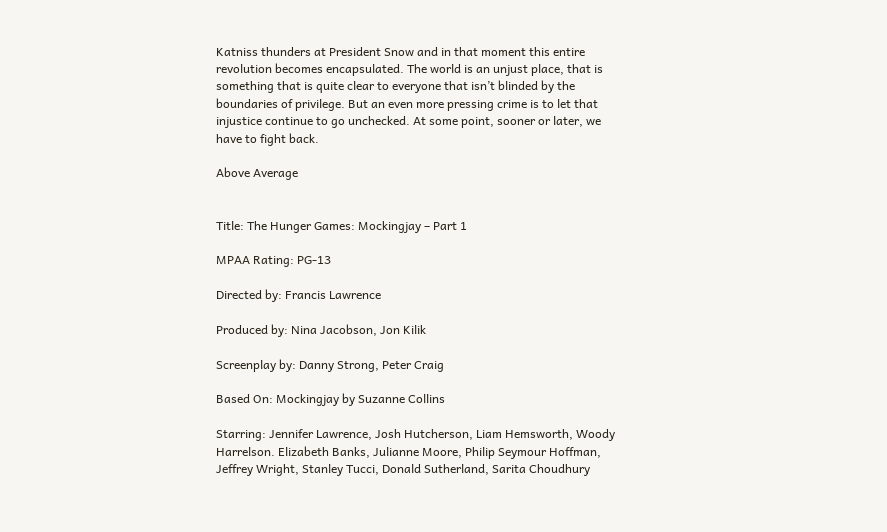Katniss thunders at President Snow and in that moment this entire revolution becomes encapsulated. The world is an unjust place, that is something that is quite clear to everyone that isn’t blinded by the boundaries of privilege. But an even more pressing crime is to let that injustice continue to go unchecked. At some point, sooner or later, we have to fight back.

Above Average


Title: The Hunger Games: Mockingjay – Part 1

MPAA Rating: PG-13

Directed by: Francis Lawrence

Produced by: Nina Jacobson, Jon Kilik

Screenplay by: Danny Strong, Peter Craig

Based On: Mockingjay by Suzanne Collins

Starring: Jennifer Lawrence, Josh Hutcherson, Liam Hemsworth, Woody Harrelson. Elizabeth Banks, Julianne Moore, Philip Seymour Hoffman, Jeffrey Wright, Stanley Tucci, Donald Sutherland, Sarita Choudhury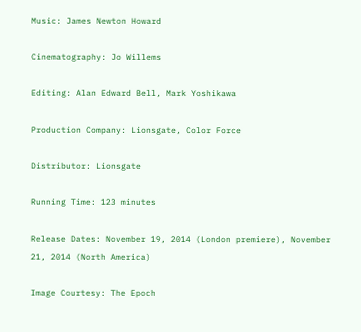Music: James Newton Howard

Cinematography: Jo Willems

Editing: Alan Edward Bell, Mark Yoshikawa

Production Company: Lionsgate, Color Force

Distributor: Lionsgate

Running Time: 123 minutes

Release Dates: November 19, 2014 (London premiere), November 21, 2014 (North America)

Image Courtesy: The Epoch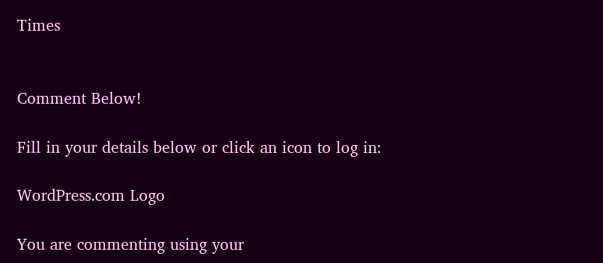Times


Comment Below!

Fill in your details below or click an icon to log in:

WordPress.com Logo

You are commenting using your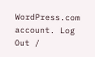WordPress.com account. Log Out /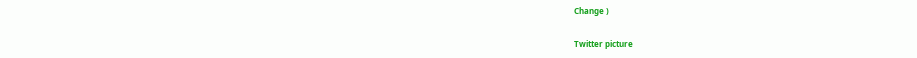Change )

Twitter picture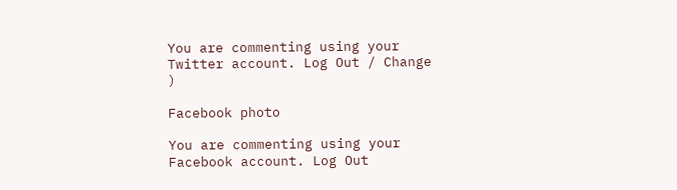You are commenting using your Twitter account. Log Out / Change )

Facebook photo

You are commenting using your Facebook account. Log Out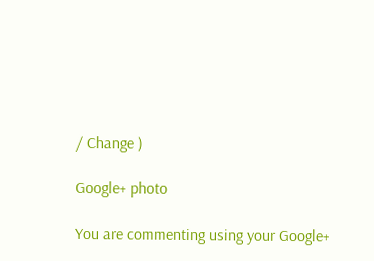/ Change )

Google+ photo

You are commenting using your Google+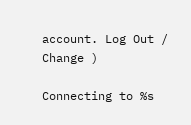account. Log Out / Change )

Connecting to %s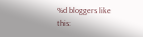%d bloggers like this: